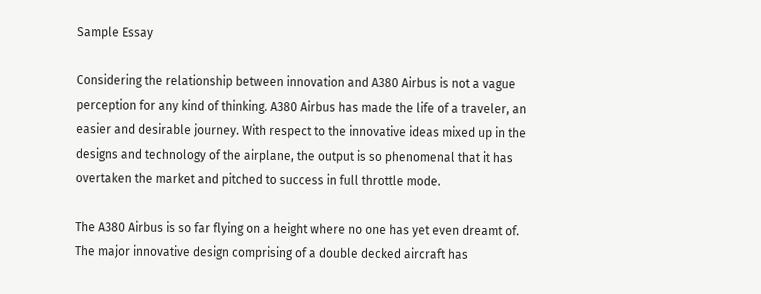Sample Essay

Considering the relationship between innovation and A380 Airbus is not a vague perception for any kind of thinking. A380 Airbus has made the life of a traveler, an easier and desirable journey. With respect to the innovative ideas mixed up in the designs and technology of the airplane, the output is so phenomenal that it has overtaken the market and pitched to success in full throttle mode.

The A380 Airbus is so far flying on a height where no one has yet even dreamt of. The major innovative design comprising of a double decked aircraft has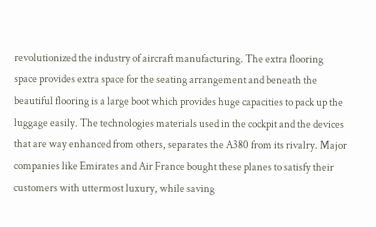revolutionized the industry of aircraft manufacturing. The extra flooring space provides extra space for the seating arrangement and beneath the beautiful flooring is a large boot which provides huge capacities to pack up the luggage easily. The technologies materials used in the cockpit and the devices that are way enhanced from others, separates the A380 from its rivalry. Major companies like Emirates and Air France bought these planes to satisfy their customers with uttermost luxury, while saving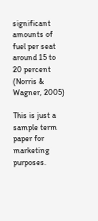significant amounts of fuel per seat around 15 to 20 percent (Norris & Wagner, 2005)

This is just a sample term paper for marketing purposes.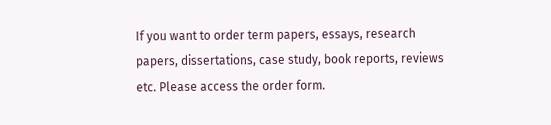If you want to order term papers, essays, research papers, dissertations, case study, book reports, reviews etc. Please access the order form.